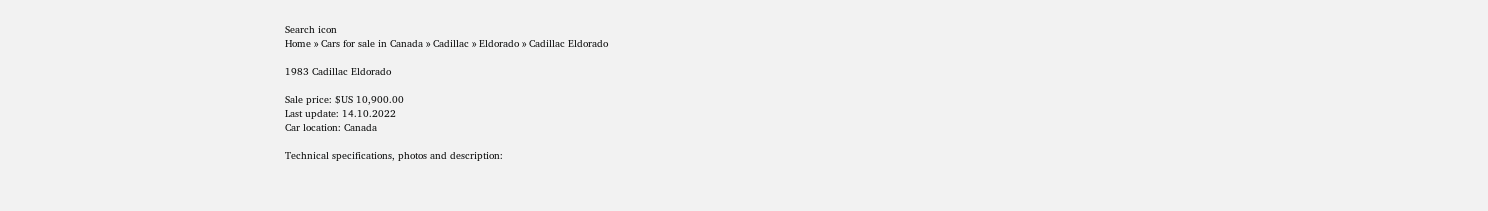Search icon
Home » Cars for sale in Canada » Cadillac » Eldorado » Cadillac Eldorado

1983 Cadillac Eldorado

Sale price: $US 10,900.00
Last update: 14.10.2022
Car location: Canada

Technical specifications, photos and description: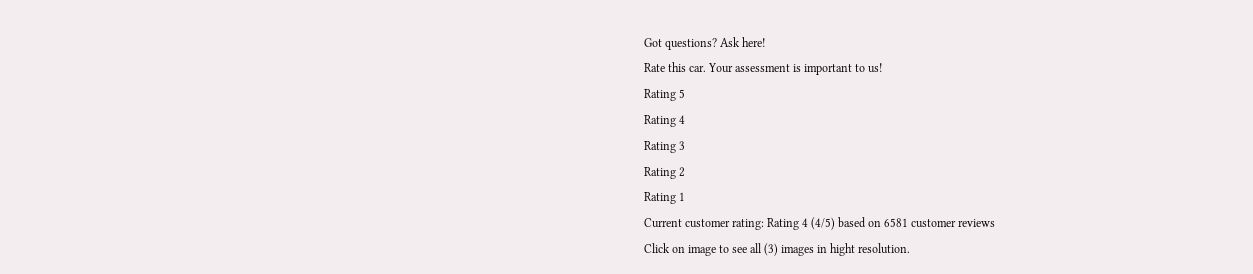Got questions? Ask here!
Rate this car. Your assessment is important to us!
Rating 5
Rating 4
Rating 3
Rating 2
Rating 1
Current customer rating: Rating 4 (4/5) based on 6581 customer reviews
Click on image to see all (3) images in hight resolution.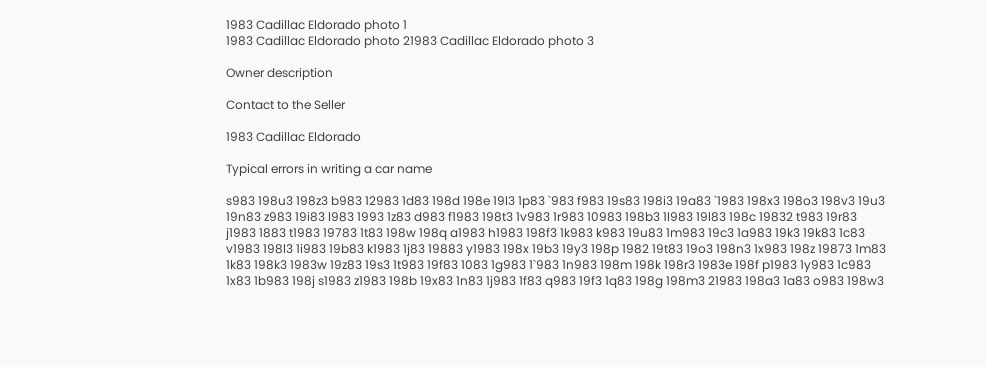1983 Cadillac Eldorado photo 1
1983 Cadillac Eldorado photo 21983 Cadillac Eldorado photo 3

Owner description

Contact to the Seller

1983 Cadillac Eldorado

Typical errors in writing a car name

s983 198u3 198z3 b983 12983 1d83 198d 198e 19l3 1p83 `983 f983 19s83 198i3 19a83 `1983 198x3 198o3 198v3 19u3 19n83 z983 19i83 l983 1993 1z83 d983 f1983 198t3 1v983 1r983 10983 198b3 1l983 19l83 198c 19832 t983 19r83 j1983 1883 t1983 19783 1t83 198w 198q a1983 h1983 198f3 1k983 k983 19u83 1m983 19c3 1a983 19k3 19k83 1c83 v1983 198l3 1i983 19b83 k1983 1j83 19883 y1983 198x 19b3 19y3 198p 1982 19t83 19o3 198n3 1x983 198z 19873 1m83 1k83 198k3 1983w 19z83 19s3 1t983 19f83 1083 1g983 1`983 1n983 198m 198k 198r3 1983e 198f p1983 1y983 1c983 1x83 1b983 198j s1983 z1983 198b 19x83 1n83 1j983 1f83 q983 19f3 1q83 198g 198m3 21983 198a3 1a83 o983 198w3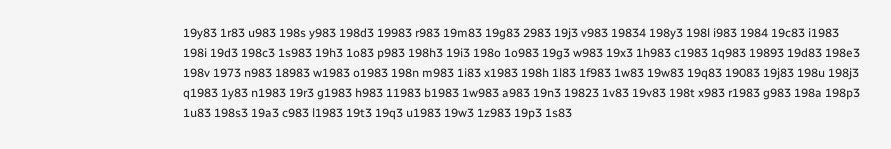19y83 1r83 u983 198s y983 198d3 19983 r983 19m83 19g83 2983 19j3 v983 19834 198y3 198l i983 1984 19c83 i1983 198i 19d3 198c3 1s983 19h3 1o83 p983 198h3 19i3 198o 1o983 19g3 w983 19x3 1h983 c1983 1q983 19893 19d83 198e3 198v 1973 n983 18983 w1983 o1983 198n m983 1i83 x1983 198h 1l83 1f983 1w83 19w83 19q83 19083 19j83 198u 198j3 q1983 1y83 n1983 19r3 g1983 h983 11983 b1983 1w983 a983 19n3 19823 1v83 19v83 198t x983 r1983 g983 198a 198p3 1u83 198s3 19a3 c983 l1983 19t3 19q3 u1983 19w3 1z983 19p3 1s83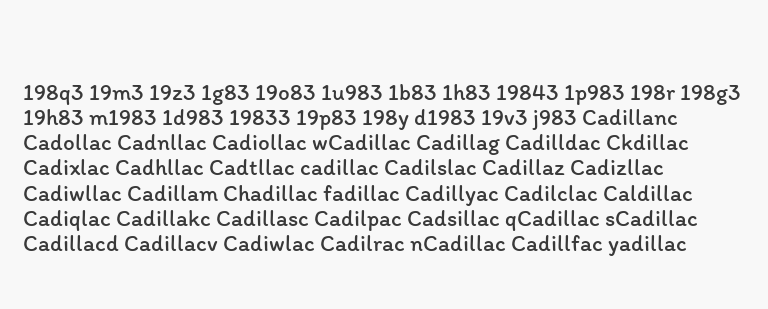198q3 19m3 19z3 1g83 19o83 1u983 1b83 1h83 19843 1p983 198r 198g3 19h83 m1983 1d983 19833 19p83 198y d1983 19v3 j983 Cadillanc Cadollac Cadnllac Cadiollac wCadillac Cadillag Cadilldac Ckdillac Cadixlac Cadhllac Cadtllac cadillac Cadilslac Cadillaz Cadizllac Cadiwllac Cadillam Chadillac fadillac Cadillyac Cadilclac Caldillac Cadiqlac Cadillakc Cadillasc Cadilpac Cadsillac qCadillac sCadillac Cadillacd Cadillacv Cadiwlac Cadilrac nCadillac Cadillfac yadillac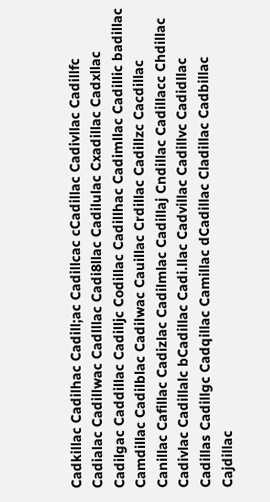Cadkillac Cadilhac Cadill;ac Cadillcac cCadillac Cadivllac Cadillfc Cadialac Cadillwac Cadlllac Cadi8llac Cadilulac Cxadillac Cadxllac Cadilgac Caddillac Cadilljc Codillac Cadillhac Cadimllac Cadillic badillac Camdillac Cadilblac Cadilwac Cauillac Crdillac Cadillzc Cacdillac Canillac Cafillac Cadizlac Cadilmlac Cadillaj Cndillac Cadillacc Chdillac Cadivlac Cadillalc bCadillac Cadi.llac Cadvillac Cadillvc Cadidllac Cadillas Cadillgc Cadqillac Camillac dCadillac Cladillac Cadbillac Cajdillac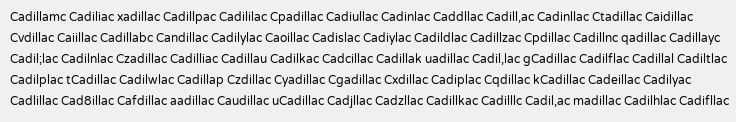Cadillamc Cadiliac xadillac Cadillpac Cadililac Cpadillac Cadiullac Cadinlac Caddllac Cadill,ac Cadinllac Ctadillac Caidillac Cvdillac Caiillac Cadillabc Candillac Cadilylac Caoillac Cadislac Cadiylac Cadildlac Cadillzac Cpdillac Cadillnc qadillac Cadillayc Cadil;lac Cadilnlac Czadillac Cadilliac Cadillau Cadilkac Cadcillac Cadillak uadillac Cadil,lac gCadillac Cadilflac Cadillal Cadiltlac Cadilplac tCadillac Cadilwlac Cadillap Czdillac Cyadillac Cgadillac Cxdillac Cadiplac Cqdillac kCadillac Cadeillac Cadilyac Cadlillac Cad8illac Cafdillac aadillac Caudillac uCadillac Cadjllac Cadzllac Cadillkac Cadilllc Cadil,ac madillac Cadilhlac Cadifllac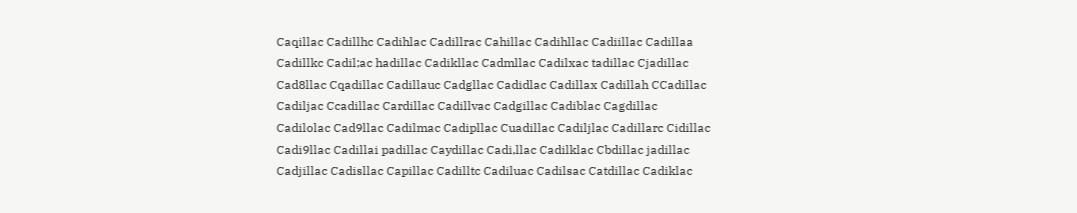Caqillac Cadillhc Cadihlac Cadillrac Cahillac Cadihllac Cadiillac Cadillaa Cadillkc Cadil;ac hadillac Cadikllac Cadmllac Cadilxac tadillac Cjadillac Cad8llac Cqadillac Cadillauc Cadgllac Cadidlac Cadillax Cadillah CCadillac Cadiljac Ccadillac Cardillac Cadillvac Cadgillac Cadiblac Cagdillac Cadilolac Cad9llac Cadilmac Cadipllac Cuadillac Cadiljlac Cadillarc Cidillac Cadi9llac Cadillai padillac Caydillac Cadi,llac Cadilklac Cbdillac jadillac Cadjillac Cadisllac Capillac Cadilltc Cadiluac Cadilsac Catdillac Cadiklac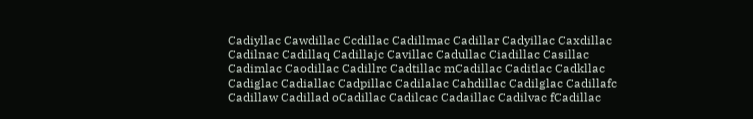Cadiyllac Cawdillac Ccdillac Cadillmac Cadillar Cadyillac Caxdillac Cadilnac Cadillaq Cadillajc Cavillac Cadullac Ciadillac Casillac Cadimlac Caodillac Cadillrc Cadtillac mCadillac Caditlac Cadkllac Cadiglac Cadiallac Cadpillac Cadilalac Cahdillac Cadilglac Cadillafc Cadillaw Cadillad oCadillac Cadilcac Cadaillac Cadilvac fCadillac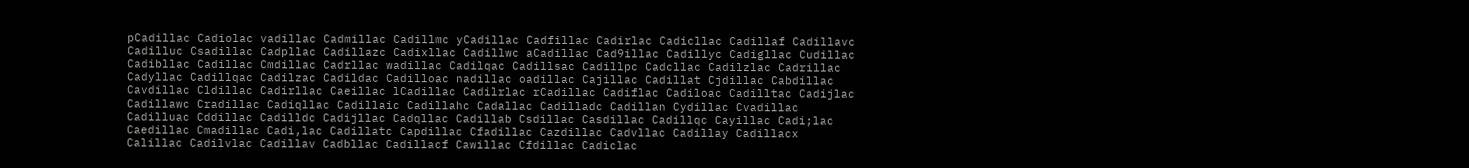pCadillac Cadiolac vadillac Cadmillac Cadillmc yCadillac Cadfillac Cadirlac Cadicllac Cadillaf Cadillavc Cadilluc Csadillac Cadpllac Cadillazc Cadixllac Cadillwc aCadillac Cad9illac Cadillyc Cadigllac Cudillac Cadibllac Cadillac Cmdillac Cadrllac wadillac Cadilqac Cadillsac Cadillpc Cadcllac Cadilzlac Cadrillac Cadyllac Cadillqac Cadilzac Cadildac Cadilloac nadillac oadillac Cajillac Cadillat Cjdillac Cabdillac Cavdillac Cldillac Cadirllac Caeillac lCadillac Cadilrlac rCadillac Cadiflac Cadiloac Cadilltac Cadijlac Cadillawc Cradillac Cadiqllac Cadillaic Cadillahc Cadallac Cadilladc Cadillan Cydillac Cvadillac Cadilluac Cddillac Cadilldc Cadijllac Cadqllac Cadillab Csdillac Casdillac Cadillqc Cayillac Cadi;lac Caedillac Cmadillac Cadi,lac Cadillatc Capdillac Cfadillac Cazdillac Cadvllac Cadillay Cadillacx Calillac Cadilvlac Cadillav Cadbllac Cadillacf Cawillac Cfdillac Cadiclac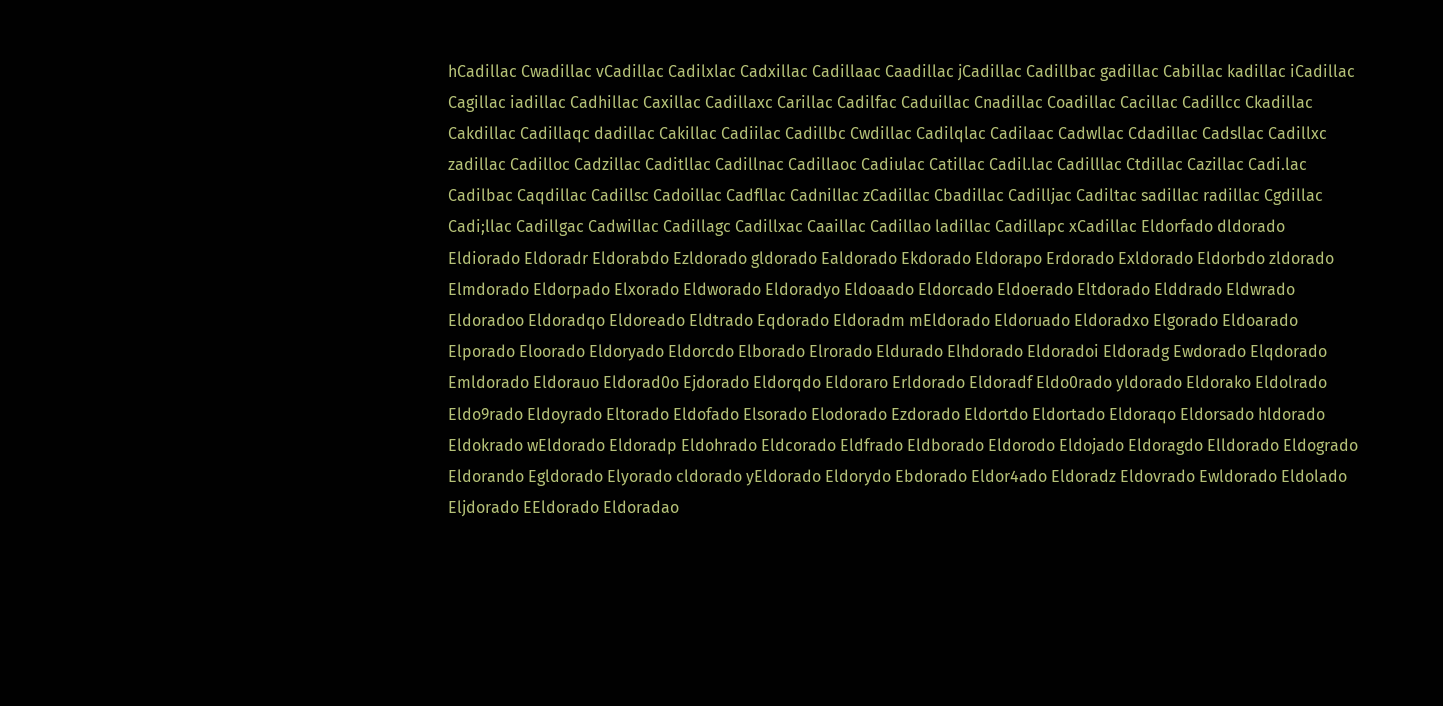hCadillac Cwadillac vCadillac Cadilxlac Cadxillac Cadillaac Caadillac jCadillac Cadillbac gadillac Cabillac kadillac iCadillac Cagillac iadillac Cadhillac Caxillac Cadillaxc Carillac Cadilfac Caduillac Cnadillac Coadillac Cacillac Cadillcc Ckadillac Cakdillac Cadillaqc dadillac Cakillac Cadiilac Cadillbc Cwdillac Cadilqlac Cadilaac Cadwllac Cdadillac Cadsllac Cadillxc zadillac Cadilloc Cadzillac Caditllac Cadillnac Cadillaoc Cadiulac Catillac Cadil.lac Cadilllac Ctdillac Cazillac Cadi.lac Cadilbac Caqdillac Cadillsc Cadoillac Cadfllac Cadnillac zCadillac Cbadillac Cadilljac Cadiltac sadillac radillac Cgdillac Cadi;llac Cadillgac Cadwillac Cadillagc Cadillxac Caaillac Cadillao ladillac Cadillapc xCadillac Eldorfado dldorado Eldiorado Eldoradr Eldorabdo Ezldorado gldorado Ealdorado Ekdorado Eldorapo Erdorado Exldorado Eldorbdo zldorado Elmdorado Eldorpado Elxorado Eldworado Eldoradyo Eldoaado Eldorcado Eldoerado Eltdorado Elddrado Eldwrado Eldoradoo Eldoradqo Eldoreado Eldtrado Eqdorado Eldoradm mEldorado Eldoruado Eldoradxo Elgorado Eldoarado Elporado Eloorado Eldoryado Eldorcdo Elborado Elrorado Eldurado Elhdorado Eldoradoi Eldoradg Ewdorado Elqdorado Emldorado Eldorauo Eldorad0o Ejdorado Eldorqdo Eldoraro Erldorado Eldoradf Eldo0rado yldorado Eldorako Eldolrado Eldo9rado Eldoyrado Eltorado Eldofado Elsorado Elodorado Ezdorado Eldortdo Eldortado Eldoraqo Eldorsado hldorado Eldokrado wEldorado Eldoradp Eldohrado Eldcorado Eldfrado Eldborado Eldorodo Eldojado Eldoragdo Elldorado Eldogrado Eldorando Egldorado Elyorado cldorado yEldorado Eldorydo Ebdorado Eldor4ado Eldoradz Eldovrado Ewldorado Eldolado Eljdorado EEldorado Eldoradao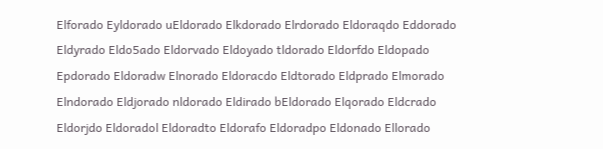Elforado Eyldorado uEldorado Elkdorado Elrdorado Eldoraqdo Eddorado Eldyrado Eldo5ado Eldorvado Eldoyado tldorado Eldorfdo Eldopado Epdorado Eldoradw Elnorado Eldoracdo Eldtorado Eldprado Elmorado Elndorado Eldjorado nldorado Eldirado bEldorado Elqorado Eldcrado Eldorjdo Eldoradol Eldoradto Eldorafo Eldoradpo Eldonado Ellorado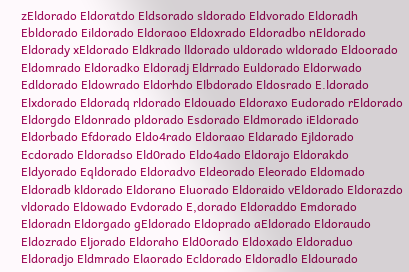zEldorado Eldoratdo Eldsorado sldorado Eldvorado Eldoradh Ebldorado Eildorado Eldoraoo Eldoxrado Eldoradbo nEldorado Eldorady xEldorado Eldkrado lldorado uldorado wldorado Eldoorado Eldomrado Eldoradko Eldoradj Eldrrado Euldorado Eldorwado Edldorado Eldowrado Eldorhdo Elbdorado Eldosrado E.ldorado Elxdorado Eldoradq rldorado Eldouado Eldoraxo Eudorado rEldorado Eldorgdo Eldonrado pldorado Esdorado Eldmorado iEldorado Eldorbado Efdorado Eldo4rado Eldoraao Eldarado Ejldorado Ecdorado Eldoradso Eld0rado Eldo4ado Eldorajo Eldorakdo Eldyorado Eqldorado Eldoradvo Eldeorado Eleorado Eldomado Eldoradb kldorado Eldorano Eluorado Eldoraido vEldorado Eldorazdo vldorado Eldowado Evdorado E,dorado Eldoraddo Emdorado Eldoradn Eldorgado gEldorado Eldoprado aEldorado Eldoraudo Eldozrado Eljorado Eldoraho Eld0orado Eldoxado Eldoraduo Eldoradjo Eldmrado Elaorado Ecldorado Eldoradlo Eldourado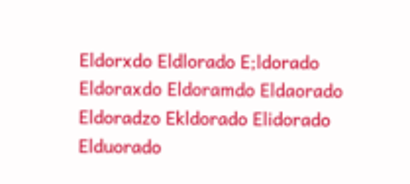Eldorxdo Eldlorado E;ldorado Eldoraxdo Eldoramdo Eldaorado Eldoradzo Ekldorado Elidorado Elduorado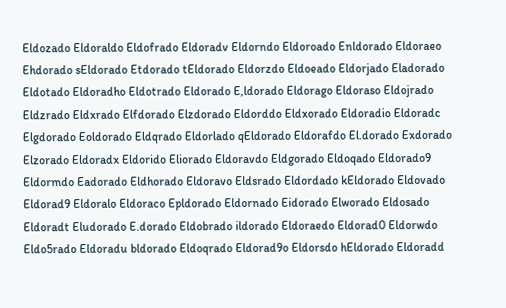Eldozado Eldoraldo Eldofrado Eldoradv Eldorndo Eldoroado Enldorado Eldoraeo Ehdorado sEldorado Etdorado tEldorado Eldorzdo Eldoeado Eldorjado Eladorado Eldotado Eldoradho Eldotrado Eldorado E,ldorado Eldorago Eldoraso Eldojrado Eldzrado Eldxrado Elfdorado Elzdorado Eldorddo Eldxorado Eldoradio Eldoradc Elgdorado Eoldorado Eldqrado Eldorlado qEldorado Eldorafdo El.dorado Exdorado Elzorado Eldoradx Eldorido Eliorado Eldoravdo Eldgorado Eldoqado Eldorado9 Eldormdo Eadorado Eldhorado Eldoravo Eldsrado Eldordado kEldorado Eldovado Eldorad9 Eldoralo Eldoraco Epldorado Eldornado Eidorado Elworado Eldosado Eldoradt Eludorado E.dorado Eldobrado ildorado Eldoraedo Eldorad0 Eldorwdo Eldo5rado Eldoradu bldorado Eldoqrado Eldorad9o Eldorsdo hEldorado Eldoradd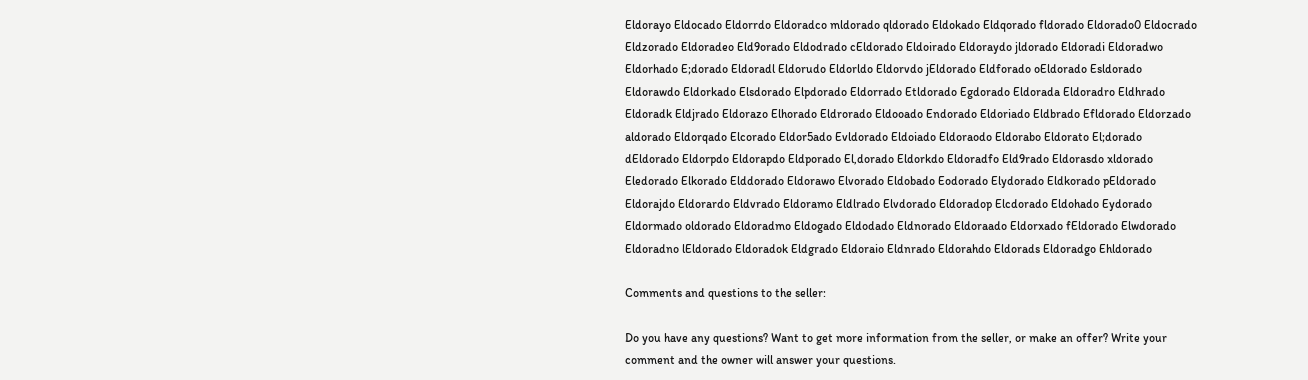Eldorayo Eldocado Eldorrdo Eldoradco mldorado qldorado Eldokado Eldqorado fldorado Eldorado0 Eldocrado Eldzorado Eldoradeo Eld9orado Eldodrado cEldorado Eldoirado Eldoraydo jldorado Eldoradi Eldoradwo Eldorhado E;dorado Eldoradl Eldorudo Eldorldo Eldorvdo jEldorado Eldforado oEldorado Esldorado Eldorawdo Eldorkado Elsdorado Elpdorado Eldorrado Etldorado Egdorado Eldorada Eldoradro Eldhrado Eldoradk Eldjrado Eldorazo Elhorado Eldrorado Eldooado Endorado Eldoriado Eldbrado Efldorado Eldorzado aldorado Eldorqado Elcorado Eldor5ado Evldorado Eldoiado Eldoraodo Eldorabo Eldorato El;dorado dEldorado Eldorpdo Eldorapdo Eldporado El,dorado Eldorkdo Eldoradfo Eld9rado Eldorasdo xldorado Eledorado Elkorado Elddorado Eldorawo Elvorado Eldobado Eodorado Elydorado Eldkorado pEldorado Eldorajdo Eldorardo Eldvrado Eldoramo Eldlrado Elvdorado Eldoradop Elcdorado Eldohado Eydorado Eldormado oldorado Eldoradmo Eldogado Eldodado Eldnorado Eldoraado Eldorxado fEldorado Elwdorado Eldoradno lEldorado Eldoradok Eldgrado Eldoraio Eldnrado Eldorahdo Eldorads Eldoradgo Ehldorado

Comments and questions to the seller:

Do you have any questions? Want to get more information from the seller, or make an offer? Write your comment and the owner will answer your questions.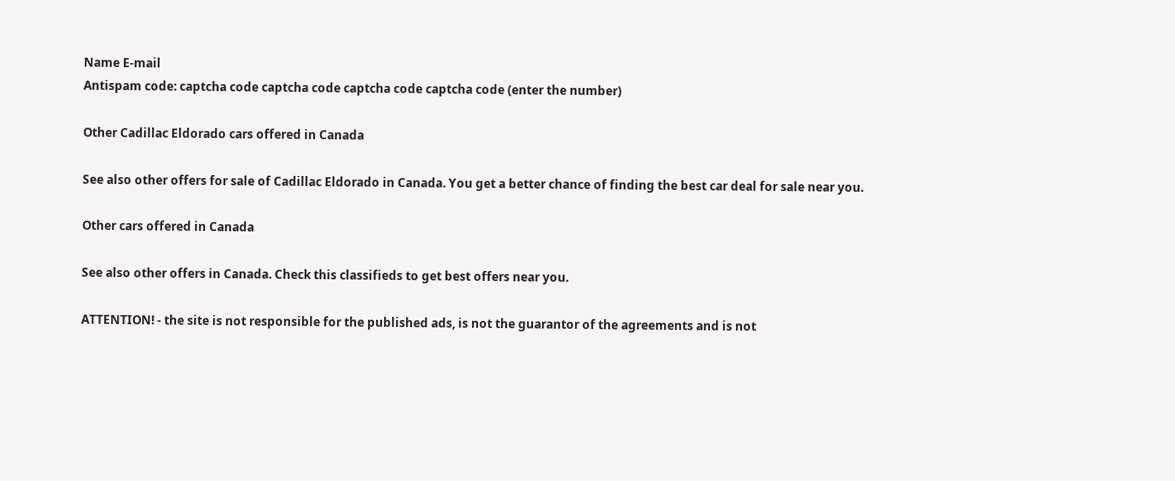Name E-mail
Antispam code: captcha code captcha code captcha code captcha code (enter the number)

Other Cadillac Eldorado cars offered in Canada

See also other offers for sale of Cadillac Eldorado in Canada. You get a better chance of finding the best car deal for sale near you.

Other cars offered in Canada

See also other offers in Canada. Check this classifieds to get best offers near you.

ATTENTION! - the site is not responsible for the published ads, is not the guarantor of the agreements and is not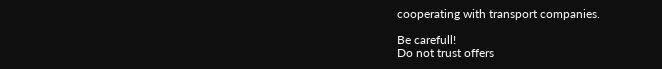cooperating with transport companies.

Be carefull!
Do not trust offers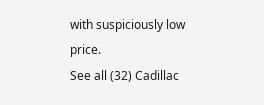with suspiciously low price.
See all (32) Cadillac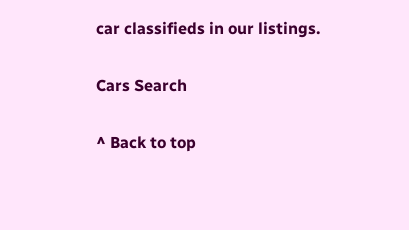car classifieds in our listings.

Cars Search

^ Back to top